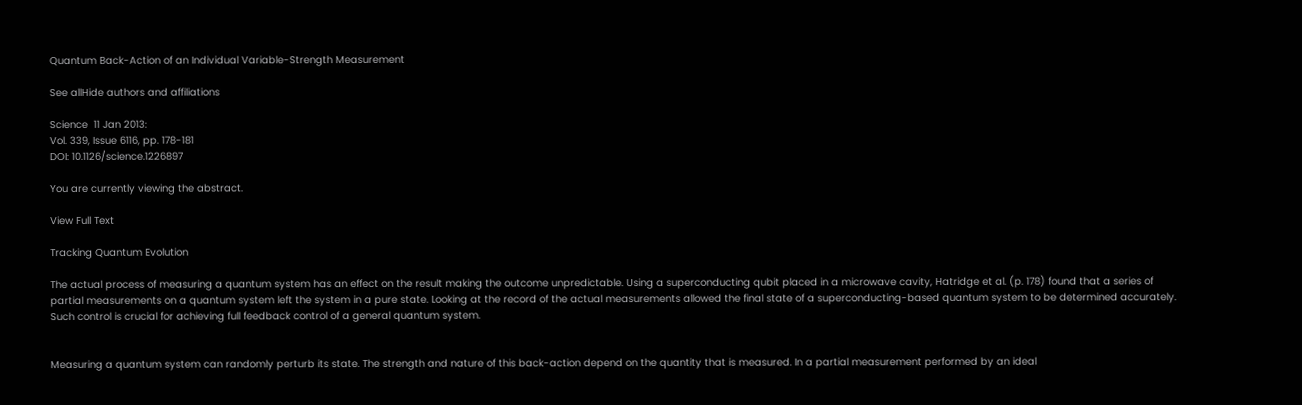Quantum Back-Action of an Individual Variable-Strength Measurement

See allHide authors and affiliations

Science  11 Jan 2013:
Vol. 339, Issue 6116, pp. 178-181
DOI: 10.1126/science.1226897

You are currently viewing the abstract.

View Full Text

Tracking Quantum Evolution

The actual process of measuring a quantum system has an effect on the result making the outcome unpredictable. Using a superconducting qubit placed in a microwave cavity, Hatridge et al. (p. 178) found that a series of partial measurements on a quantum system left the system in a pure state. Looking at the record of the actual measurements allowed the final state of a superconducting-based quantum system to be determined accurately. Such control is crucial for achieving full feedback control of a general quantum system.


Measuring a quantum system can randomly perturb its state. The strength and nature of this back-action depend on the quantity that is measured. In a partial measurement performed by an ideal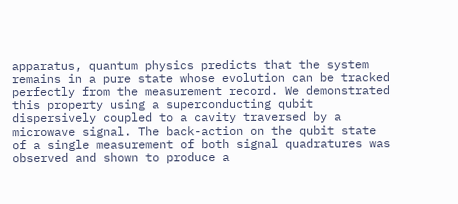apparatus, quantum physics predicts that the system remains in a pure state whose evolution can be tracked perfectly from the measurement record. We demonstrated this property using a superconducting qubit dispersively coupled to a cavity traversed by a microwave signal. The back-action on the qubit state of a single measurement of both signal quadratures was observed and shown to produce a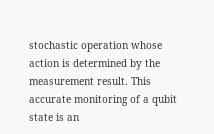stochastic operation whose action is determined by the measurement result. This accurate monitoring of a qubit state is an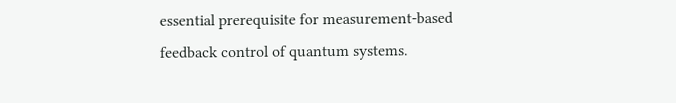essential prerequisite for measurement-based feedback control of quantum systems.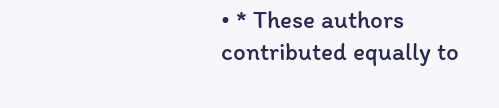• * These authors contributed equally to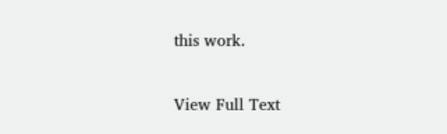this work.

View Full Text